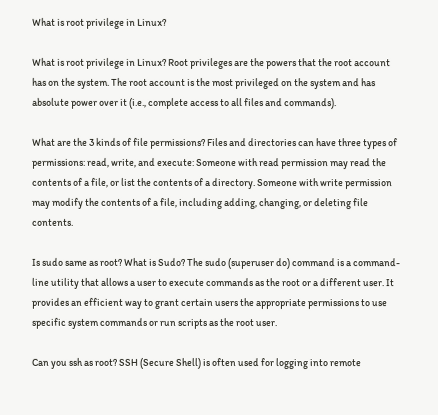What is root privilege in Linux?

What is root privilege in Linux? Root privileges are the powers that the root account has on the system. The root account is the most privileged on the system and has absolute power over it (i.e., complete access to all files and commands).

What are the 3 kinds of file permissions? Files and directories can have three types of permissions: read, write, and execute: Someone with read permission may read the contents of a file, or list the contents of a directory. Someone with write permission may modify the contents of a file, including adding, changing, or deleting file contents.

Is sudo same as root? What is Sudo? The sudo (superuser do) command is a command-line utility that allows a user to execute commands as the root or a different user. It provides an efficient way to grant certain users the appropriate permissions to use specific system commands or run scripts as the root user.

Can you ssh as root? SSH (Secure Shell) is often used for logging into remote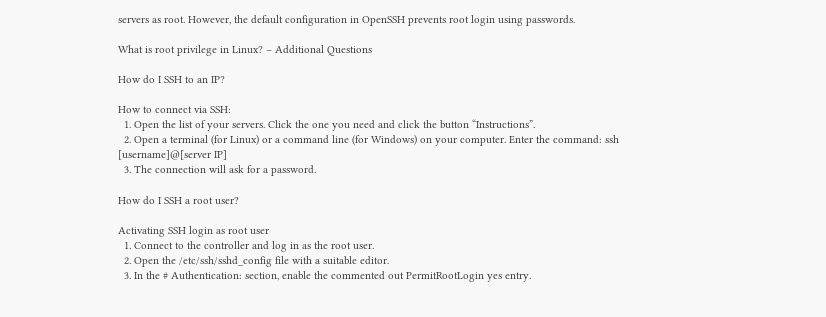servers as root. However, the default configuration in OpenSSH prevents root login using passwords.

What is root privilege in Linux? – Additional Questions

How do I SSH to an IP?

How to connect via SSH:
  1. Open the list of your servers. Click the one you need and click the button “Instructions”.
  2. Open a terminal (for Linux) or a command line (for Windows) on your computer. Enter the command: ssh [username]@[server IP]
  3. The connection will ask for a password.

How do I SSH a root user?

Activating SSH login as root user
  1. Connect to the controller and log in as the root user.
  2. Open the /etc/ssh/sshd_config file with a suitable editor.
  3. In the # Authentication: section, enable the commented out PermitRootLogin yes entry.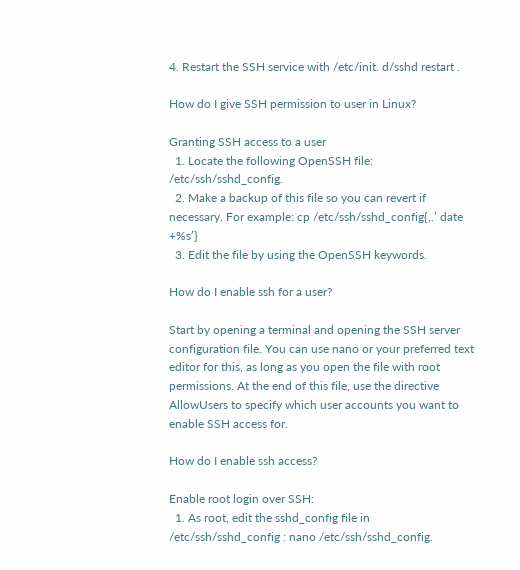4. Restart the SSH service with /etc/init. d/sshd restart .

How do I give SSH permission to user in Linux?

Granting SSH access to a user
  1. Locate the following OpenSSH file: /etc/ssh/sshd_config.
  2. Make a backup of this file so you can revert if necessary. For example: cp /etc/ssh/sshd_config{,.’ date +%s’}
  3. Edit the file by using the OpenSSH keywords.

How do I enable ssh for a user?

Start by opening a terminal and opening the SSH server configuration file. You can use nano or your preferred text editor for this, as long as you open the file with root permissions. At the end of this file, use the directive AllowUsers to specify which user accounts you want to enable SSH access for.

How do I enable ssh access?

Enable root login over SSH:
  1. As root, edit the sshd_config file in /etc/ssh/sshd_config : nano /etc/ssh/sshd_config.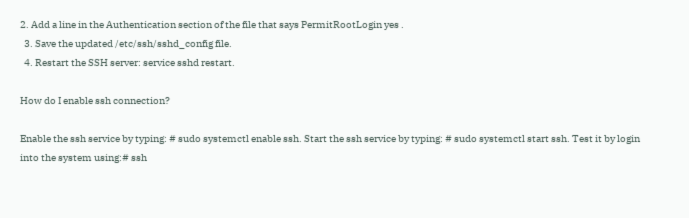2. Add a line in the Authentication section of the file that says PermitRootLogin yes .
  3. Save the updated /etc/ssh/sshd_config file.
  4. Restart the SSH server: service sshd restart.

How do I enable ssh connection?

Enable the ssh service by typing: # sudo systemctl enable ssh. Start the ssh service by typing: # sudo systemctl start ssh. Test it by login into the system using:# ssh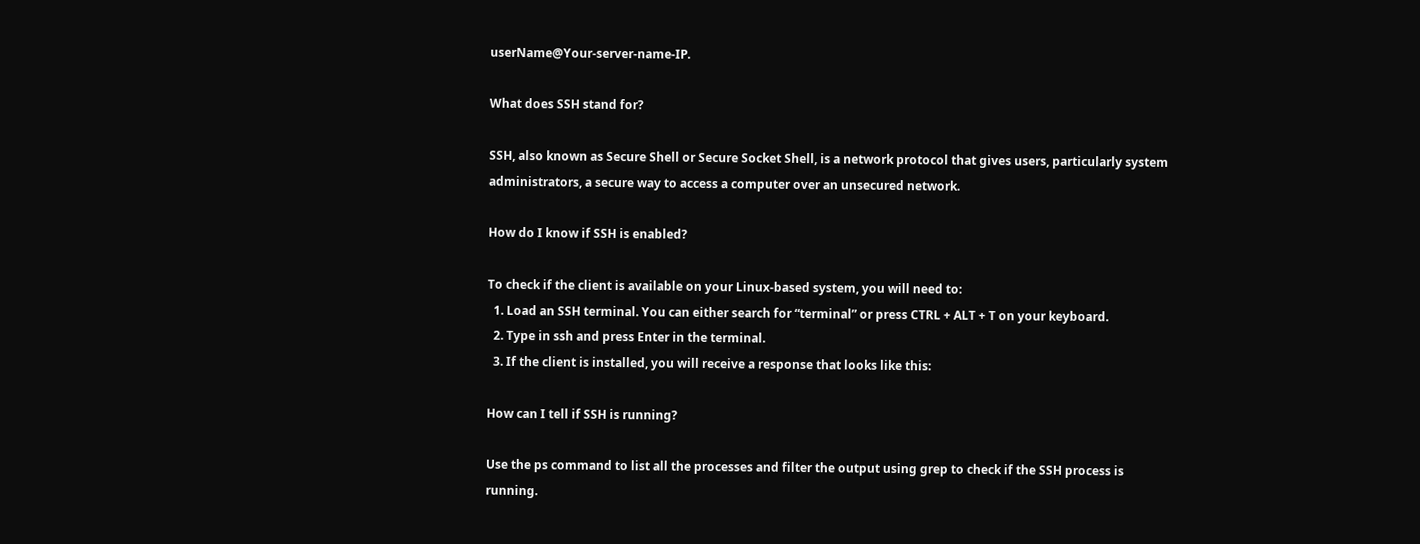userName@Your-server-name-IP.

What does SSH stand for?

SSH, also known as Secure Shell or Secure Socket Shell, is a network protocol that gives users, particularly system administrators, a secure way to access a computer over an unsecured network.

How do I know if SSH is enabled?

To check if the client is available on your Linux-based system, you will need to:
  1. Load an SSH terminal. You can either search for “terminal” or press CTRL + ALT + T on your keyboard.
  2. Type in ssh and press Enter in the terminal.
  3. If the client is installed, you will receive a response that looks like this:

How can I tell if SSH is running?

Use the ps command to list all the processes and filter the output using grep to check if the SSH process is running.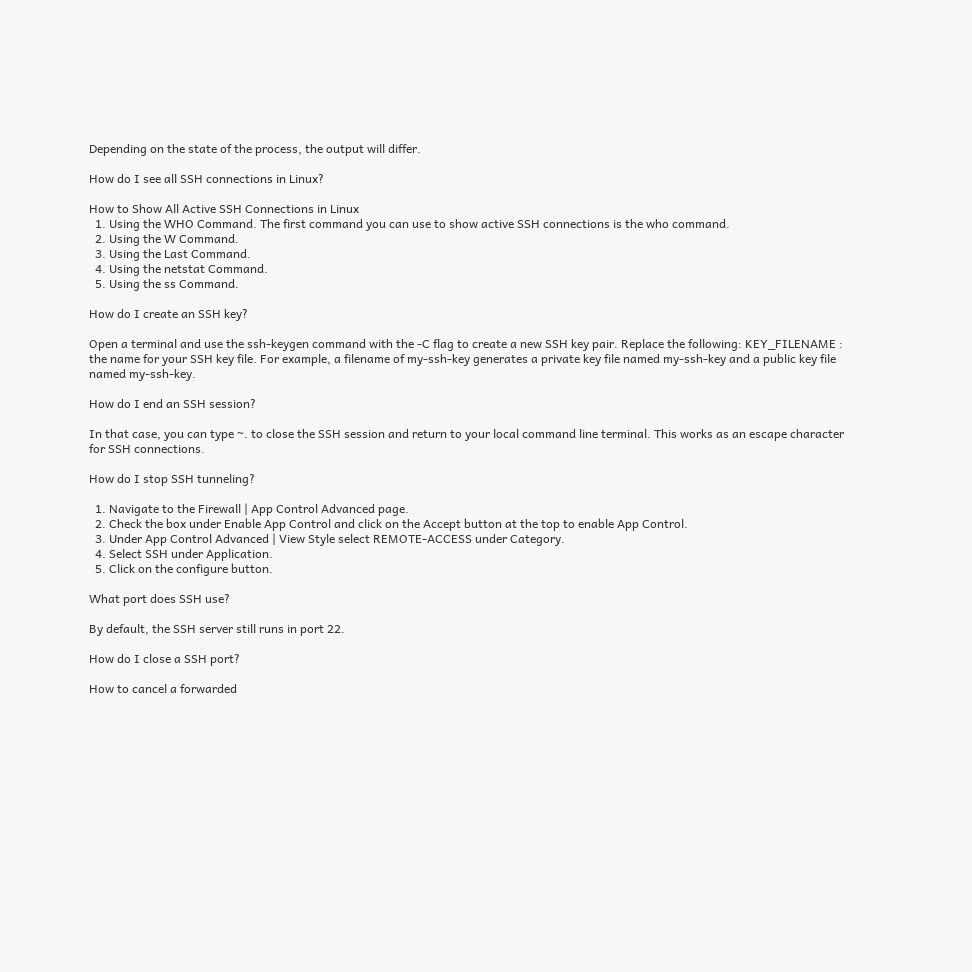Depending on the state of the process, the output will differ.

How do I see all SSH connections in Linux?

How to Show All Active SSH Connections in Linux
  1. Using the WHO Command. The first command you can use to show active SSH connections is the who command.
  2. Using the W Command.
  3. Using the Last Command.
  4. Using the netstat Command.
  5. Using the ss Command.

How do I create an SSH key?

Open a terminal and use the ssh-keygen command with the -C flag to create a new SSH key pair. Replace the following: KEY_FILENAME : the name for your SSH key file. For example, a filename of my-ssh-key generates a private key file named my-ssh-key and a public key file named my-ssh-key.

How do I end an SSH session?

In that case, you can type ~. to close the SSH session and return to your local command line terminal. This works as an escape character for SSH connections.

How do I stop SSH tunneling?

  1. Navigate to the Firewall | App Control Advanced page.
  2. Check the box under Enable App Control and click on the Accept button at the top to enable App Control.
  3. Under App Control Advanced | View Style select REMOTE-ACCESS under Category.
  4. Select SSH under Application.
  5. Click on the configure button.

What port does SSH use?

By default, the SSH server still runs in port 22.

How do I close a SSH port?

How to cancel a forwarded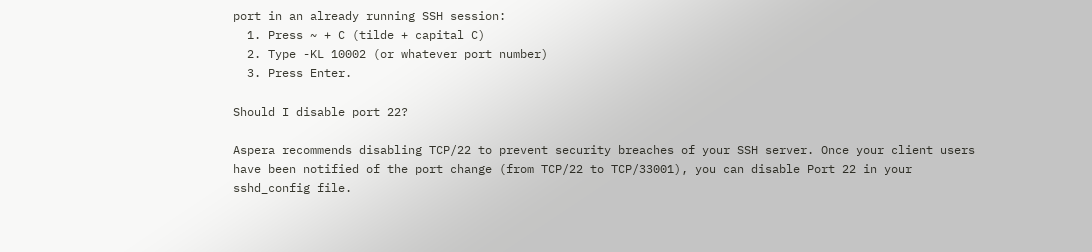port in an already running SSH session:
  1. Press ~ + C (tilde + capital C)
  2. Type -KL 10002 (or whatever port number)
  3. Press Enter.

Should I disable port 22?

Aspera recommends disabling TCP/22 to prevent security breaches of your SSH server. Once your client users have been notified of the port change (from TCP/22 to TCP/33001), you can disable Port 22 in your sshd_config file.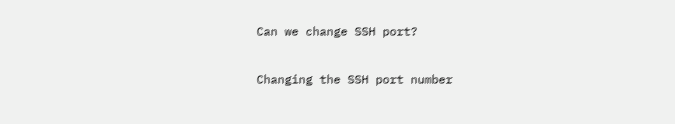Can we change SSH port?

Changing the SSH port number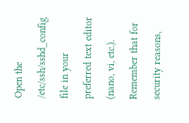Open the /etc/ssh/sshd_config file in your preferred text editor (nano, vi, etc.). Remember that for security reasons,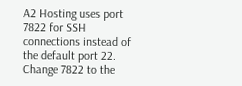A2 Hosting uses port 7822 for SSH connections instead of the default port 22. Change 7822 to the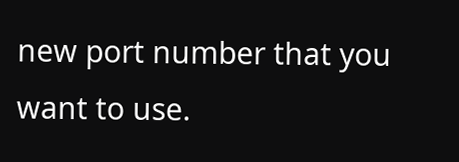new port number that you want to use.